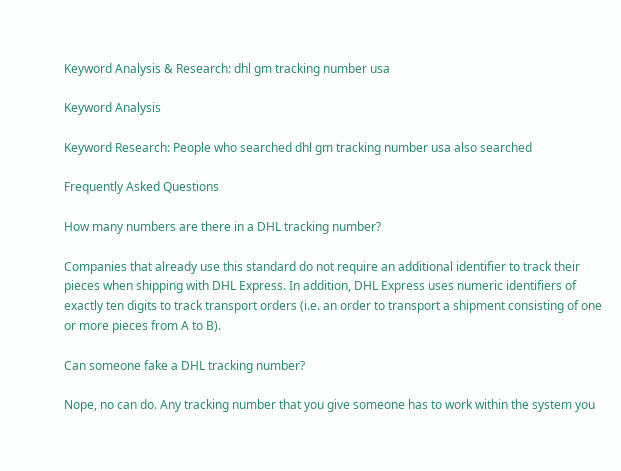Keyword Analysis & Research: dhl gm tracking number usa

Keyword Analysis

Keyword Research: People who searched dhl gm tracking number usa also searched

Frequently Asked Questions

How many numbers are there in a DHL tracking number?

Companies that already use this standard do not require an additional identifier to track their pieces when shipping with DHL Express. In addition, DHL Express uses numeric identifiers of exactly ten digits to track transport orders (i.e. an order to transport a shipment consisting of one or more pieces from A to B).

Can someone fake a DHL tracking number?

Nope, no can do. Any tracking number that you give someone has to work within the system you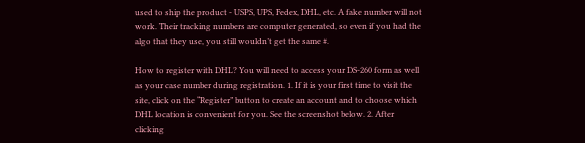used to ship the product - USPS, UPS, Fedex, DHL, etc. A fake number will not work. Their tracking numbers are computer generated, so even if you had the algo that they use, you still wouldn’t get the same #.

How to register with DHL? You will need to access your DS-260 form as well as your case number during registration. 1. If it is your first time to visit the site, click on the “Register” button to create an account and to choose which DHL location is convenient for you. See the screenshot below. 2. After clicking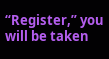“Register,” you will be taken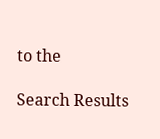to the

Search Results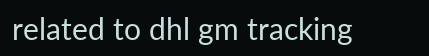related to dhl gm tracking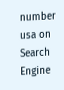number usa on Search Engine